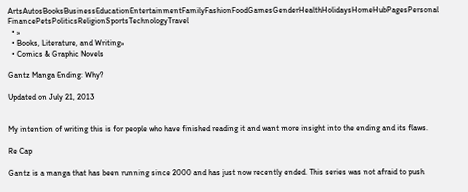ArtsAutosBooksBusinessEducationEntertainmentFamilyFashionFoodGamesGenderHealthHolidaysHomeHubPagesPersonal FinancePetsPoliticsReligionSportsTechnologyTravel
  • »
  • Books, Literature, and Writing»
  • Comics & Graphic Novels

Gantz Manga Ending: Why?

Updated on July 21, 2013


My intention of writing this is for people who have finished reading it and want more insight into the ending and its flaws.

Re Cap

Gantz is a manga that has been running since 2000 and has just now recently ended. This series was not afraid to push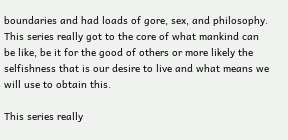boundaries and had loads of gore, sex, and philosophy. This series really got to the core of what mankind can be like, be it for the good of others or more likely the selfishness that is our desire to live and what means we will use to obtain this.

This series really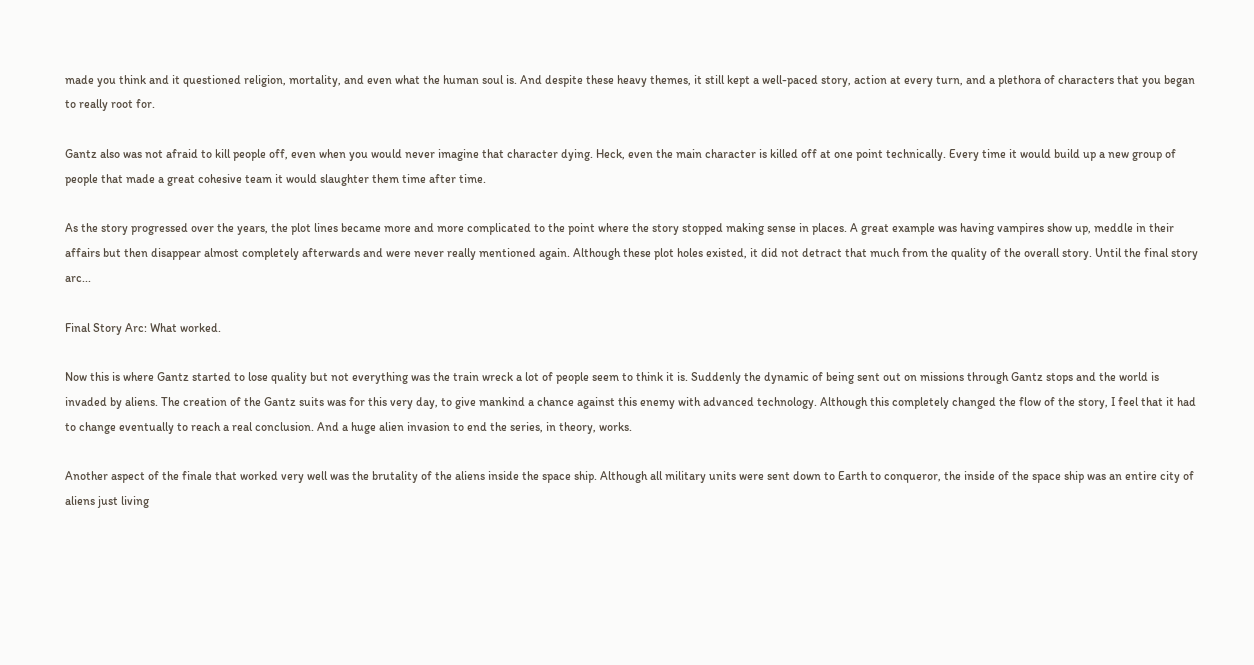made you think and it questioned religion, mortality, and even what the human soul is. And despite these heavy themes, it still kept a well-paced story, action at every turn, and a plethora of characters that you began to really root for.

Gantz also was not afraid to kill people off, even when you would never imagine that character dying. Heck, even the main character is killed off at one point technically. Every time it would build up a new group of people that made a great cohesive team it would slaughter them time after time.

As the story progressed over the years, the plot lines became more and more complicated to the point where the story stopped making sense in places. A great example was having vampires show up, meddle in their affairs but then disappear almost completely afterwards and were never really mentioned again. Although these plot holes existed, it did not detract that much from the quality of the overall story. Until the final story arc...

Final Story Arc: What worked.

Now this is where Gantz started to lose quality but not everything was the train wreck a lot of people seem to think it is. Suddenly the dynamic of being sent out on missions through Gantz stops and the world is invaded by aliens. The creation of the Gantz suits was for this very day, to give mankind a chance against this enemy with advanced technology. Although this completely changed the flow of the story, I feel that it had to change eventually to reach a real conclusion. And a huge alien invasion to end the series, in theory, works.

Another aspect of the finale that worked very well was the brutality of the aliens inside the space ship. Although all military units were sent down to Earth to conqueror, the inside of the space ship was an entire city of aliens just living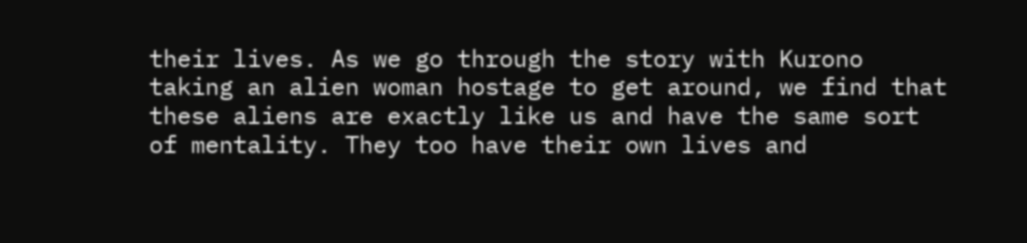their lives. As we go through the story with Kurono taking an alien woman hostage to get around, we find that these aliens are exactly like us and have the same sort of mentality. They too have their own lives and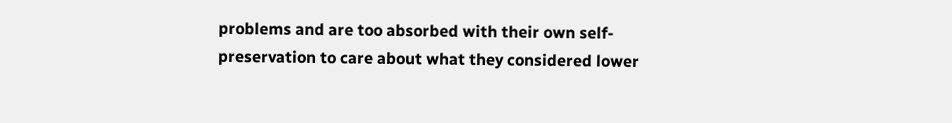problems and are too absorbed with their own self-preservation to care about what they considered lower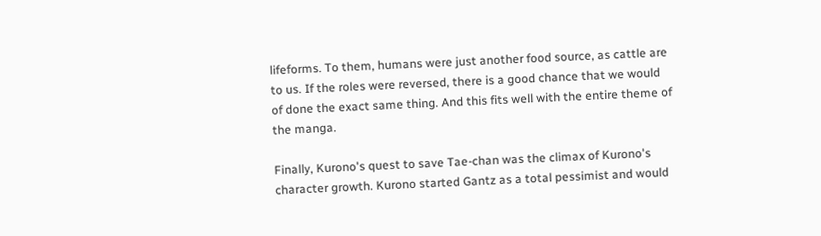lifeforms. To them, humans were just another food source, as cattle are to us. If the roles were reversed, there is a good chance that we would of done the exact same thing. And this fits well with the entire theme of the manga.

Finally, Kurono's quest to save Tae-chan was the climax of Kurono's character growth. Kurono started Gantz as a total pessimist and would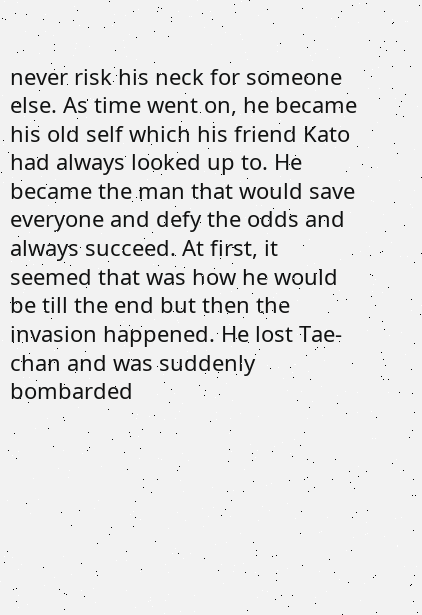never risk his neck for someone else. As time went on, he became his old self which his friend Kato had always looked up to. He became the man that would save everyone and defy the odds and always succeed. At first, it seemed that was how he would be till the end but then the invasion happened. He lost Tae-chan and was suddenly bombarded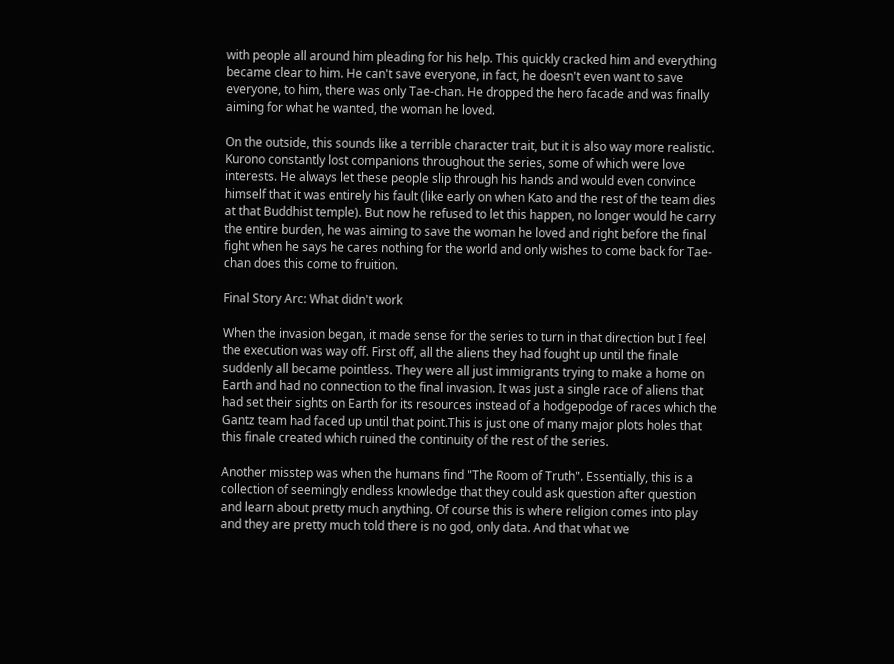with people all around him pleading for his help. This quickly cracked him and everything became clear to him. He can't save everyone, in fact, he doesn't even want to save everyone, to him, there was only Tae-chan. He dropped the hero facade and was finally aiming for what he wanted, the woman he loved.

On the outside, this sounds like a terrible character trait, but it is also way more realistic. Kurono constantly lost companions throughout the series, some of which were love interests. He always let these people slip through his hands and would even convince himself that it was entirely his fault (like early on when Kato and the rest of the team dies at that Buddhist temple). But now he refused to let this happen, no longer would he carry the entire burden, he was aiming to save the woman he loved and right before the final fight when he says he cares nothing for the world and only wishes to come back for Tae-chan does this come to fruition.

Final Story Arc: What didn't work

When the invasion began, it made sense for the series to turn in that direction but I feel the execution was way off. First off, all the aliens they had fought up until the finale suddenly all became pointless. They were all just immigrants trying to make a home on Earth and had no connection to the final invasion. It was just a single race of aliens that had set their sights on Earth for its resources instead of a hodgepodge of races which the Gantz team had faced up until that point.This is just one of many major plots holes that this finale created which ruined the continuity of the rest of the series.

Another misstep was when the humans find "The Room of Truth". Essentially, this is a collection of seemingly endless knowledge that they could ask question after question and learn about pretty much anything. Of course this is where religion comes into play and they are pretty much told there is no god, only data. And that what we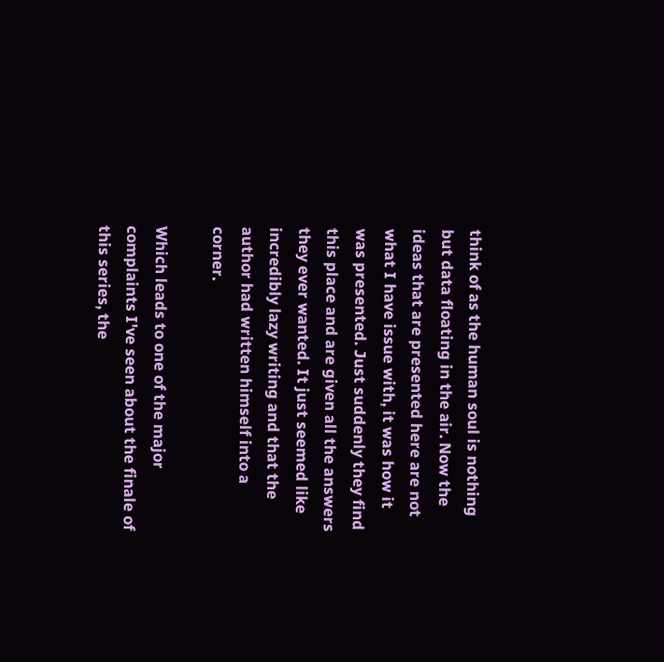think of as the human soul is nothing but data floating in the air. Now the ideas that are presented here are not what I have issue with, it was how it was presented. Just suddenly they find this place and are given all the answers they ever wanted. It just seemed like incredibly lazy writing and that the author had written himself into a corner.

Which leads to one of the major complaints I've seen about the finale of this series, the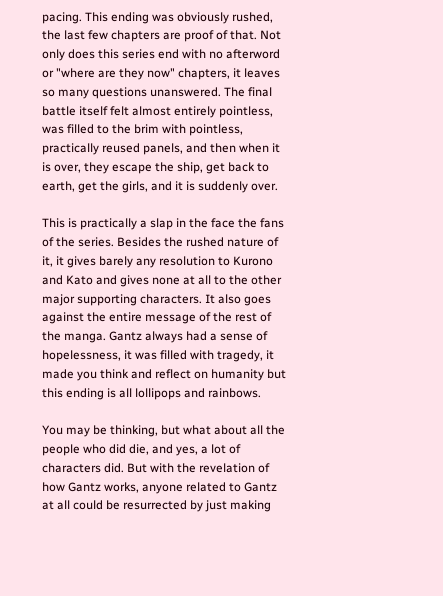pacing. This ending was obviously rushed, the last few chapters are proof of that. Not only does this series end with no afterword or "where are they now" chapters, it leaves so many questions unanswered. The final battle itself felt almost entirely pointless, was filled to the brim with pointless, practically reused panels, and then when it is over, they escape the ship, get back to earth, get the girls, and it is suddenly over.

This is practically a slap in the face the fans of the series. Besides the rushed nature of it, it gives barely any resolution to Kurono and Kato and gives none at all to the other major supporting characters. It also goes against the entire message of the rest of the manga. Gantz always had a sense of hopelessness, it was filled with tragedy, it made you think and reflect on humanity but this ending is all lollipops and rainbows.

You may be thinking, but what about all the people who did die, and yes, a lot of characters did. But with the revelation of how Gantz works, anyone related to Gantz at all could be resurrected by just making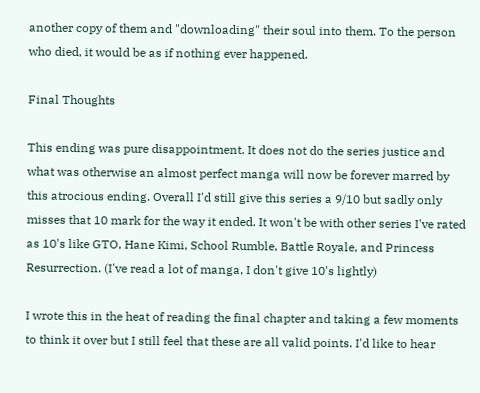another copy of them and "downloading" their soul into them. To the person who died, it would be as if nothing ever happened.

Final Thoughts

This ending was pure disappointment. It does not do the series justice and what was otherwise an almost perfect manga will now be forever marred by this atrocious ending. Overall I'd still give this series a 9/10 but sadly only misses that 10 mark for the way it ended. It won't be with other series I've rated as 10's like GTO, Hane Kimi, School Rumble, Battle Royale, and Princess Resurrection. (I've read a lot of manga, I don't give 10's lightly)

I wrote this in the heat of reading the final chapter and taking a few moments to think it over but I still feel that these are all valid points. I'd like to hear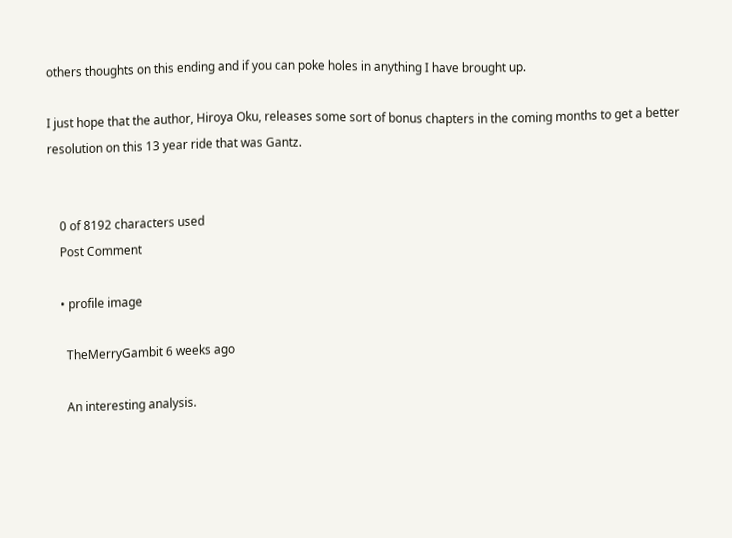others thoughts on this ending and if you can poke holes in anything I have brought up.

I just hope that the author, Hiroya Oku, releases some sort of bonus chapters in the coming months to get a better resolution on this 13 year ride that was Gantz.


    0 of 8192 characters used
    Post Comment

    • profile image

      TheMerryGambit 6 weeks ago

      An interesting analysis.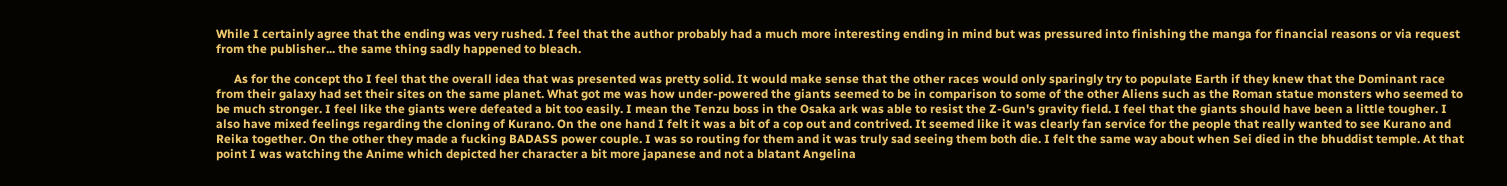While I certainly agree that the ending was very rushed. I feel that the author probably had a much more interesting ending in mind but was pressured into finishing the manga for financial reasons or via request from the publisher... the same thing sadly happened to bleach.

      As for the concept tho I feel that the overall idea that was presented was pretty solid. It would make sense that the other races would only sparingly try to populate Earth if they knew that the Dominant race from their galaxy had set their sites on the same planet. What got me was how under-powered the giants seemed to be in comparison to some of the other Aliens such as the Roman statue monsters who seemed to be much stronger. I feel like the giants were defeated a bit too easily. I mean the Tenzu boss in the Osaka ark was able to resist the Z-Gun's gravity field. I feel that the giants should have been a little tougher. I also have mixed feelings regarding the cloning of Kurano. On the one hand I felt it was a bit of a cop out and contrived. It seemed like it was clearly fan service for the people that really wanted to see Kurano and Reika together. On the other they made a fucking BADASS power couple. I was so routing for them and it was truly sad seeing them both die. I felt the same way about when Sei died in the bhuddist temple. At that point I was watching the Anime which depicted her character a bit more japanese and not a blatant Angelina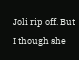Joli rip off. But I though she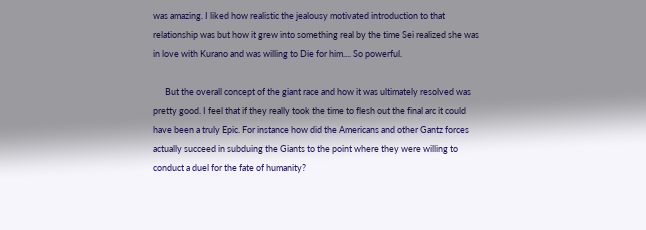was amazing. I liked how realistic the jealousy motivated introduction to that relationship was but how it grew into something real by the time Sei realized she was in love with Kurano and was willing to Die for him.... So powerful.

      But the overall concept of the giant race and how it was ultimately resolved was pretty good. I feel that if they really took the time to flesh out the final arc it could have been a truly Epic. For instance how did the Americans and other Gantz forces actually succeed in subduing the Giants to the point where they were willing to conduct a duel for the fate of humanity?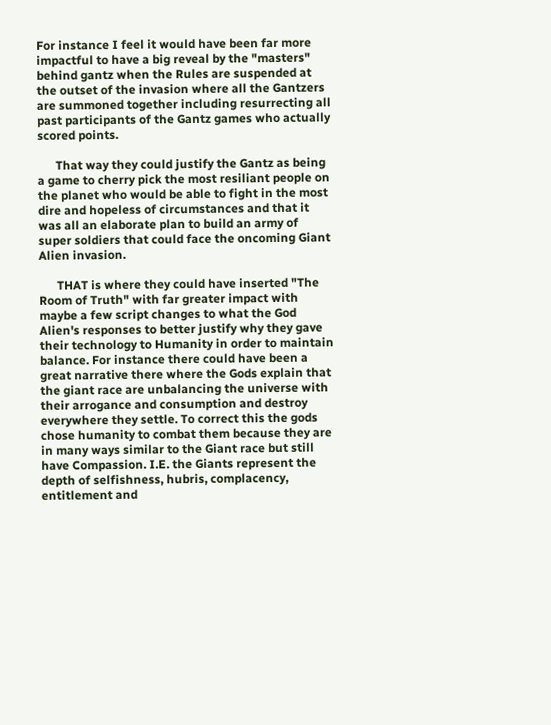For instance I feel it would have been far more impactful to have a big reveal by the "masters" behind gantz when the Rules are suspended at the outset of the invasion where all the Gantzers are summoned together including resurrecting all past participants of the Gantz games who actually scored points.

      That way they could justify the Gantz as being a game to cherry pick the most resiliant people on the planet who would be able to fight in the most dire and hopeless of circumstances and that it was all an elaborate plan to build an army of super soldiers that could face the oncoming Giant Alien invasion.

      THAT is where they could have inserted "The Room of Truth" with far greater impact with maybe a few script changes to what the God Alien's responses to better justify why they gave their technology to Humanity in order to maintain balance. For instance there could have been a great narrative there where the Gods explain that the giant race are unbalancing the universe with their arrogance and consumption and destroy everywhere they settle. To correct this the gods chose humanity to combat them because they are in many ways similar to the Giant race but still have Compassion. I.E. the Giants represent the depth of selfishness, hubris, complacency, entitlement and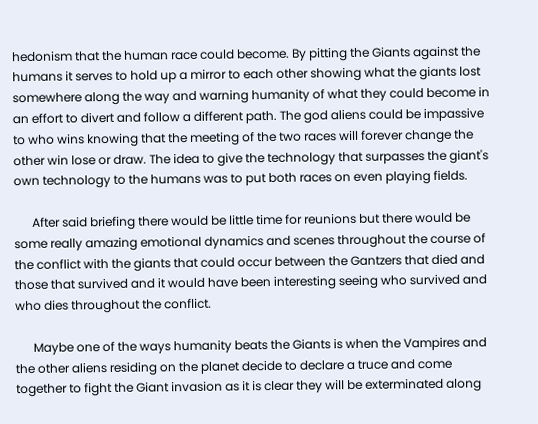hedonism that the human race could become. By pitting the Giants against the humans it serves to hold up a mirror to each other showing what the giants lost somewhere along the way and warning humanity of what they could become in an effort to divert and follow a different path. The god aliens could be impassive to who wins knowing that the meeting of the two races will forever change the other win lose or draw. The idea to give the technology that surpasses the giant's own technology to the humans was to put both races on even playing fields.

      After said briefing there would be little time for reunions but there would be some really amazing emotional dynamics and scenes throughout the course of the conflict with the giants that could occur between the Gantzers that died and those that survived and it would have been interesting seeing who survived and who dies throughout the conflict.

      Maybe one of the ways humanity beats the Giants is when the Vampires and the other aliens residing on the planet decide to declare a truce and come together to fight the Giant invasion as it is clear they will be exterminated along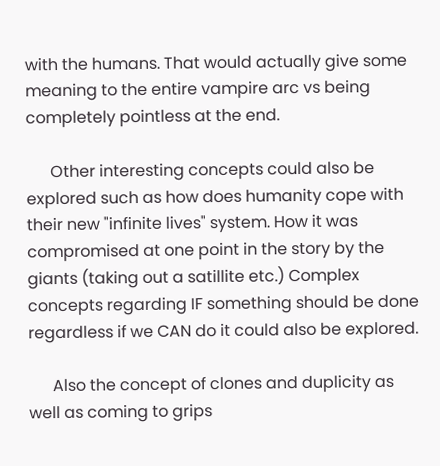with the humans. That would actually give some meaning to the entire vampire arc vs being completely pointless at the end.

      Other interesting concepts could also be explored such as how does humanity cope with their new "infinite lives" system. How it was compromised at one point in the story by the giants (taking out a satillite etc.) Complex concepts regarding IF something should be done regardless if we CAN do it could also be explored.

      Also the concept of clones and duplicity as well as coming to grips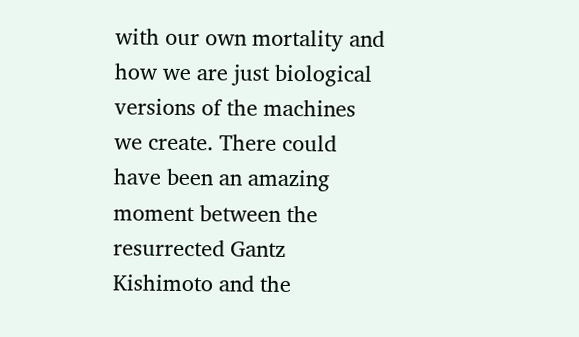with our own mortality and how we are just biological versions of the machines we create. There could have been an amazing moment between the resurrected Gantz Kishimoto and the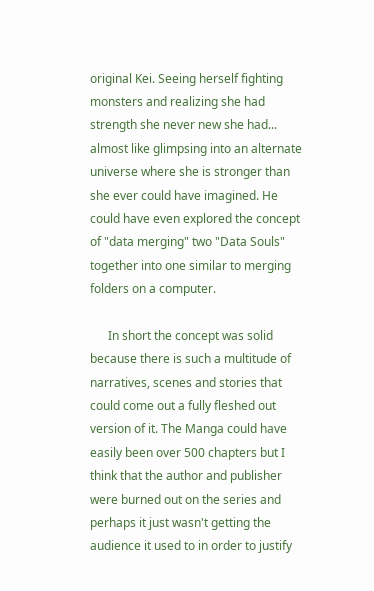original Kei. Seeing herself fighting monsters and realizing she had strength she never new she had... almost like glimpsing into an alternate universe where she is stronger than she ever could have imagined. He could have even explored the concept of "data merging" two "Data Souls" together into one similar to merging folders on a computer.

      In short the concept was solid because there is such a multitude of narratives, scenes and stories that could come out a fully fleshed out version of it. The Manga could have easily been over 500 chapters but I think that the author and publisher were burned out on the series and perhaps it just wasn't getting the audience it used to in order to justify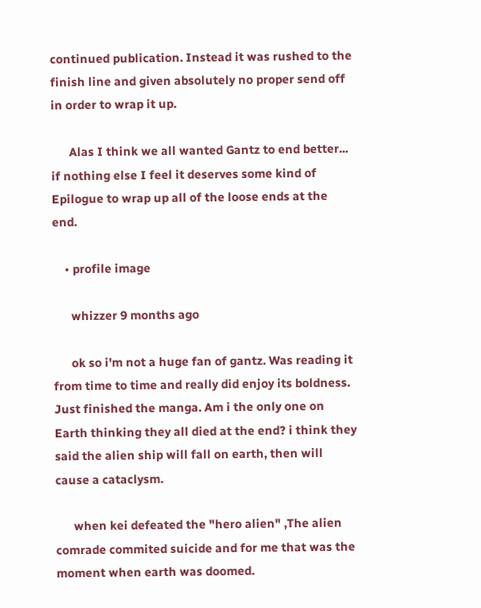continued publication. Instead it was rushed to the finish line and given absolutely no proper send off in order to wrap it up.

      Alas I think we all wanted Gantz to end better... if nothing else I feel it deserves some kind of Epilogue to wrap up all of the loose ends at the end.

    • profile image

      whizzer 9 months ago

      ok so i'm not a huge fan of gantz. Was reading it from time to time and really did enjoy its boldness. Just finished the manga. Am i the only one on Earth thinking they all died at the end? i think they said the alien ship will fall on earth, then will cause a cataclysm.

      when kei defeated the "hero alien" ,The alien comrade commited suicide and for me that was the moment when earth was doomed.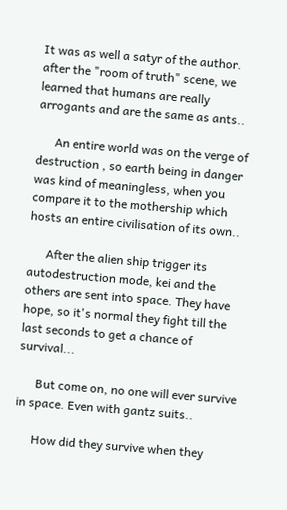It was as well a satyr of the author. after the "room of truth" scene, we learned that humans are really arrogants and are the same as ants..

      An entire world was on the verge of destruction , so earth being in danger was kind of meaningless, when you compare it to the mothership which hosts an entire civilisation of its own..

      After the alien ship trigger its autodestruction mode, kei and the others are sent into space. They have hope, so it's normal they fight till the last seconds to get a chance of survival...

      But come on, no one will ever survive in space. Even with gantz suits..

      How did they survive when they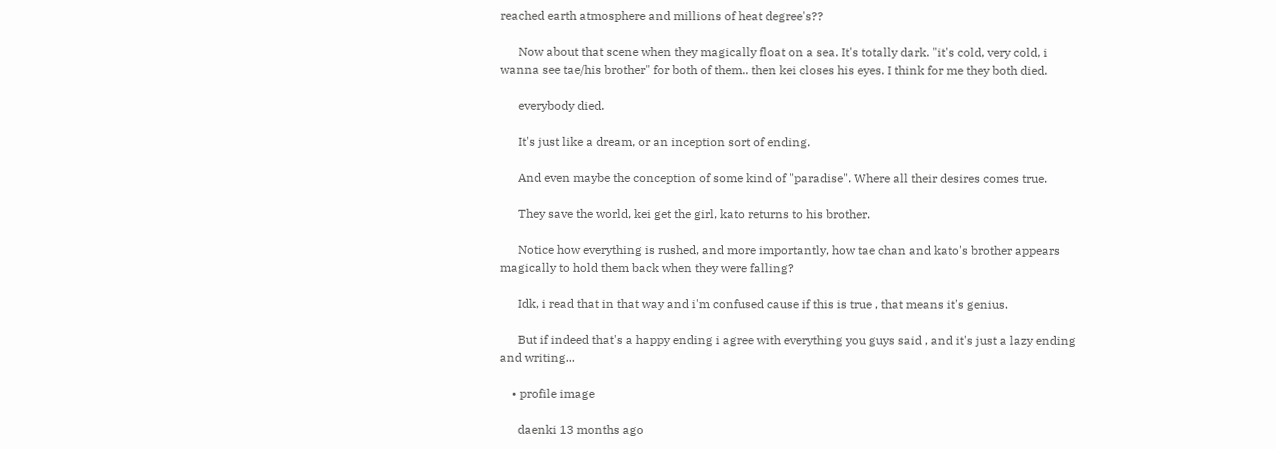reached earth atmosphere and millions of heat degree's??

      Now about that scene when they magically float on a sea. It's totally dark. "it's cold, very cold, i wanna see tae/his brother" for both of them.. then kei closes his eyes. I think for me they both died.

      everybody died.

      It's just like a dream, or an inception sort of ending.

      And even maybe the conception of some kind of "paradise". Where all their desires comes true.

      They save the world, kei get the girl, kato returns to his brother.

      Notice how everything is rushed, and more importantly, how tae chan and kato's brother appears magically to hold them back when they were falling?

      Idk, i read that in that way and i'm confused cause if this is true , that means it's genius.

      But if indeed that's a happy ending i agree with everything you guys said , and it's just a lazy ending and writing...

    • profile image

      daenki 13 months ago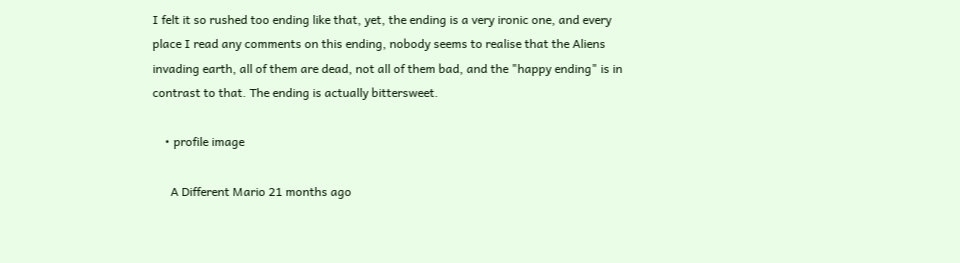I felt it so rushed too ending like that, yet, the ending is a very ironic one, and every place I read any comments on this ending, nobody seems to realise that the Aliens invading earth, all of them are dead, not all of them bad, and the "happy ending" is in contrast to that. The ending is actually bittersweet.

    • profile image

      A Different Mario 21 months ago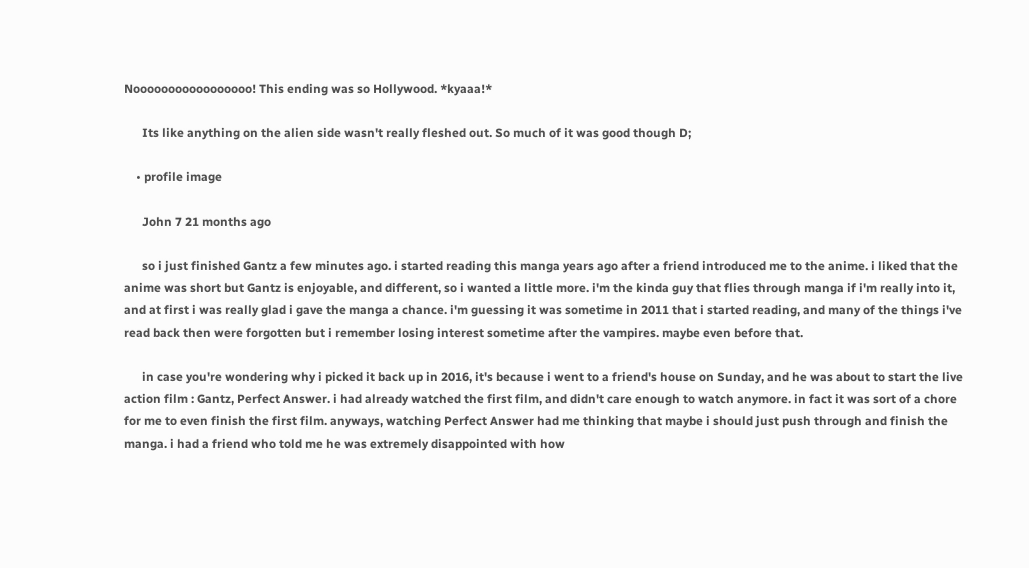Nooooooooooooooooo! This ending was so Hollywood. *kyaaa!*

      Its like anything on the alien side wasn't really fleshed out. So much of it was good though D;

    • profile image

      John 7 21 months ago

      so i just finished Gantz a few minutes ago. i started reading this manga years ago after a friend introduced me to the anime. i liked that the anime was short but Gantz is enjoyable, and different, so i wanted a little more. i'm the kinda guy that flies through manga if i'm really into it, and at first i was really glad i gave the manga a chance. i'm guessing it was sometime in 2011 that i started reading, and many of the things i've read back then were forgotten but i remember losing interest sometime after the vampires. maybe even before that.

      in case you're wondering why i picked it back up in 2016, it's because i went to a friend's house on Sunday, and he was about to start the live action film : Gantz, Perfect Answer. i had already watched the first film, and didn't care enough to watch anymore. in fact it was sort of a chore for me to even finish the first film. anyways, watching Perfect Answer had me thinking that maybe i should just push through and finish the manga. i had a friend who told me he was extremely disappointed with how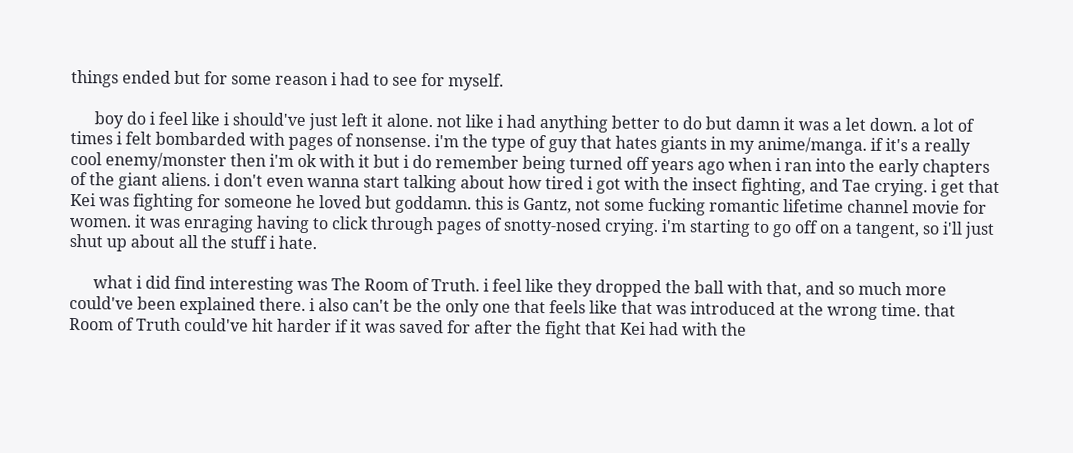things ended but for some reason i had to see for myself.

      boy do i feel like i should've just left it alone. not like i had anything better to do but damn it was a let down. a lot of times i felt bombarded with pages of nonsense. i'm the type of guy that hates giants in my anime/manga. if it's a really cool enemy/monster then i'm ok with it but i do remember being turned off years ago when i ran into the early chapters of the giant aliens. i don't even wanna start talking about how tired i got with the insect fighting, and Tae crying. i get that Kei was fighting for someone he loved but goddamn. this is Gantz, not some fucking romantic lifetime channel movie for women. it was enraging having to click through pages of snotty-nosed crying. i'm starting to go off on a tangent, so i'll just shut up about all the stuff i hate.

      what i did find interesting was The Room of Truth. i feel like they dropped the ball with that, and so much more could've been explained there. i also can't be the only one that feels like that was introduced at the wrong time. that Room of Truth could've hit harder if it was saved for after the fight that Kei had with the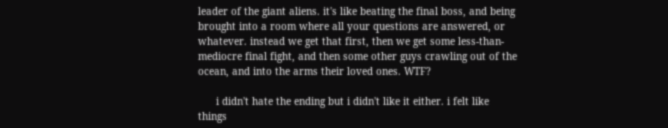leader of the giant aliens. it's like beating the final boss, and being brought into a room where all your questions are answered, or whatever. instead we get that first, then we get some less-than-mediocre final fight, and then some other guys crawling out of the ocean, and into the arms their loved ones. WTF?

      i didn't hate the ending but i didn't like it either. i felt like things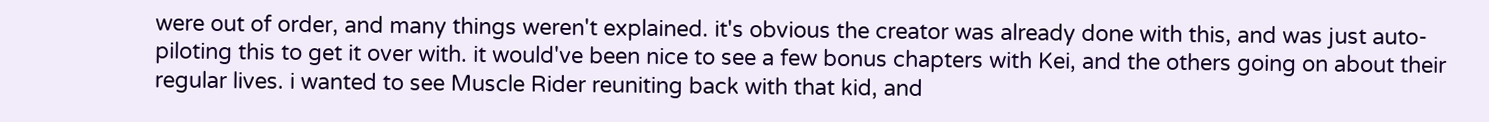were out of order, and many things weren't explained. it's obvious the creator was already done with this, and was just auto-piloting this to get it over with. it would've been nice to see a few bonus chapters with Kei, and the others going on about their regular lives. i wanted to see Muscle Rider reuniting back with that kid, and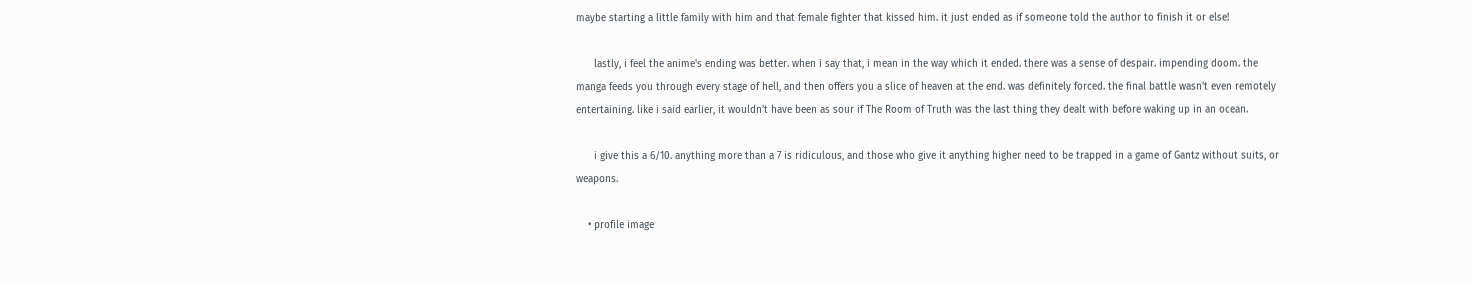maybe starting a little family with him and that female fighter that kissed him. it just ended as if someone told the author to finish it or else!

      lastly, i feel the anime's ending was better. when i say that, i mean in the way which it ended. there was a sense of despair. impending doom. the manga feeds you through every stage of hell, and then offers you a slice of heaven at the end. was definitely forced. the final battle wasn't even remotely entertaining. like i said earlier, it wouldn't have been as sour if The Room of Truth was the last thing they dealt with before waking up in an ocean.

      i give this a 6/10. anything more than a 7 is ridiculous, and those who give it anything higher need to be trapped in a game of Gantz without suits, or weapons.

    • profile image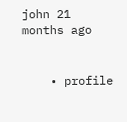john 21 months ago


    • profile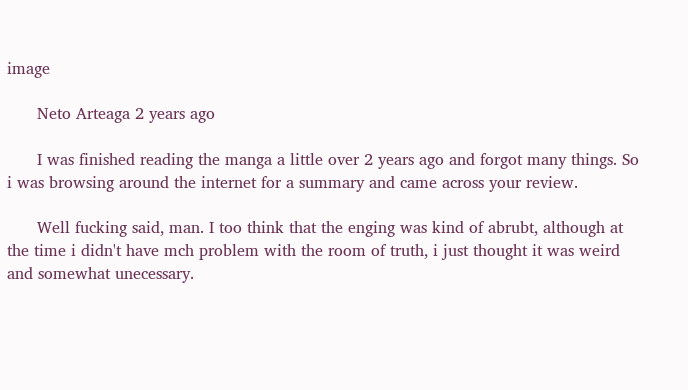image

      Neto Arteaga 2 years ago

      I was finished reading the manga a little over 2 years ago and forgot many things. So i was browsing around the internet for a summary and came across your review.

      Well fucking said, man. I too think that the enging was kind of abrubt, although at the time i didn't have mch problem with the room of truth, i just thought it was weird and somewhat unecessary.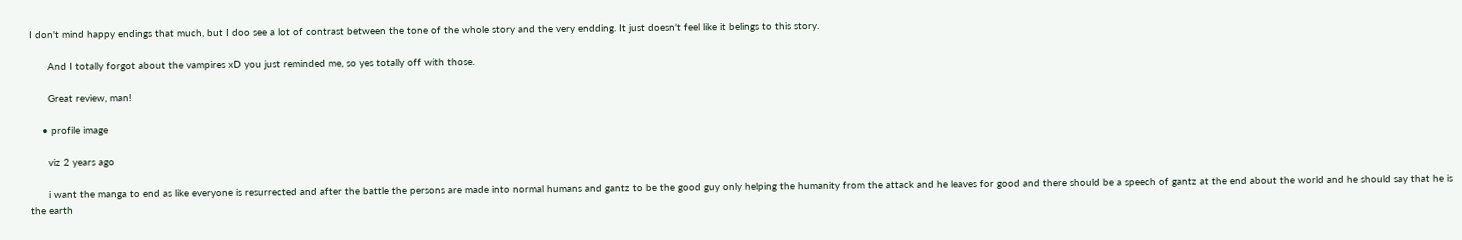I don't mind happy endings that much, but I doo see a lot of contrast between the tone of the whole story and the very endding. It just doesn't feel like it belings to this story.

      And I totally forgot about the vampires xD you just reminded me, so yes totally off with those.

      Great review, man!

    • profile image

      viz 2 years ago

      i want the manga to end as like everyone is resurrected and after the battle the persons are made into normal humans and gantz to be the good guy only helping the humanity from the attack and he leaves for good and there should be a speech of gantz at the end about the world and he should say that he is the earth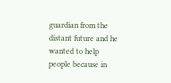guardian from the distant future and he wanted to help people because in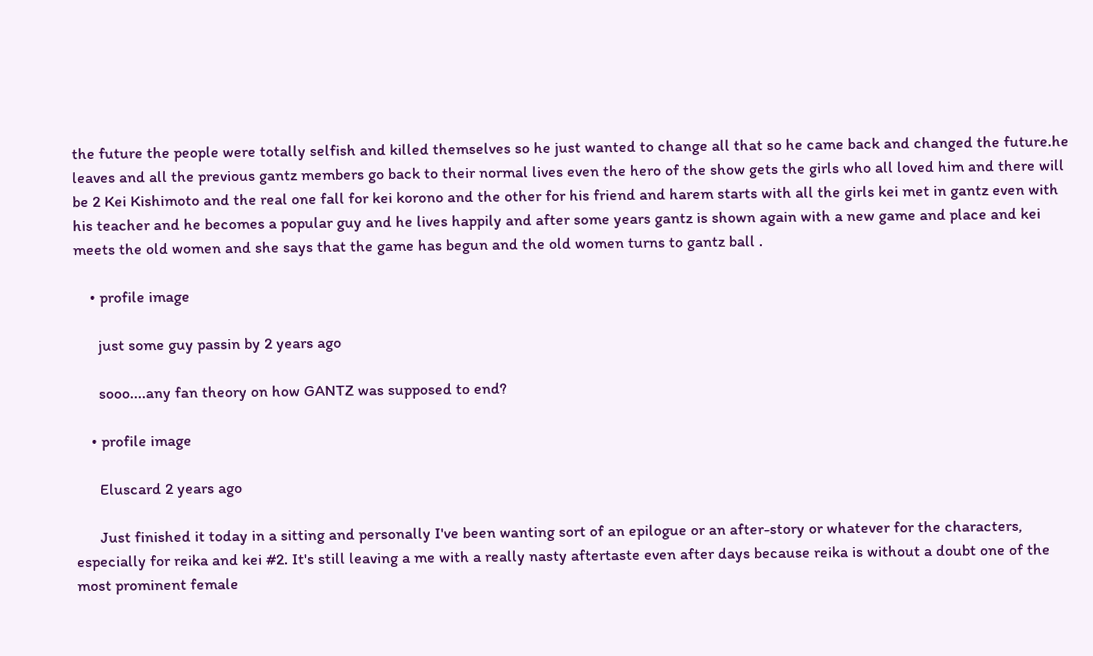the future the people were totally selfish and killed themselves so he just wanted to change all that so he came back and changed the future.he leaves and all the previous gantz members go back to their normal lives even the hero of the show gets the girls who all loved him and there will be 2 Kei Kishimoto and the real one fall for kei korono and the other for his friend and harem starts with all the girls kei met in gantz even with his teacher and he becomes a popular guy and he lives happily and after some years gantz is shown again with a new game and place and kei meets the old women and she says that the game has begun and the old women turns to gantz ball .

    • profile image

      just some guy passin by 2 years ago

      sooo....any fan theory on how GANTZ was supposed to end?

    • profile image

      Eluscard 2 years ago

      Just finished it today in a sitting and personally I've been wanting sort of an epilogue or an after-story or whatever for the characters, especially for reika and kei #2. It's still leaving a me with a really nasty aftertaste even after days because reika is without a doubt one of the most prominent female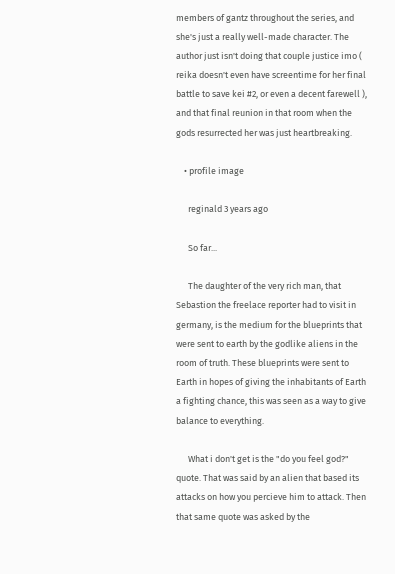members of gantz throughout the series, and she's just a really well-made character. The author just isn't doing that couple justice imo ( reika doesn't even have screentime for her final battle to save kei #2, or even a decent farewell ), and that final reunion in that room when the gods resurrected her was just heartbreaking.

    • profile image

      reginald 3 years ago

      So far...

      The daughter of the very rich man, that Sebastion the freelace reporter had to visit in germany, is the medium for the blueprints that were sent to earth by the godlike aliens in the room of truth. These blueprints were sent to Earth in hopes of giving the inhabitants of Earth a fighting chance, this was seen as a way to give balance to everything.

      What i don't get is the "do you feel god?" quote. That was said by an alien that based its attacks on how you percieve him to attack. Then that same quote was asked by the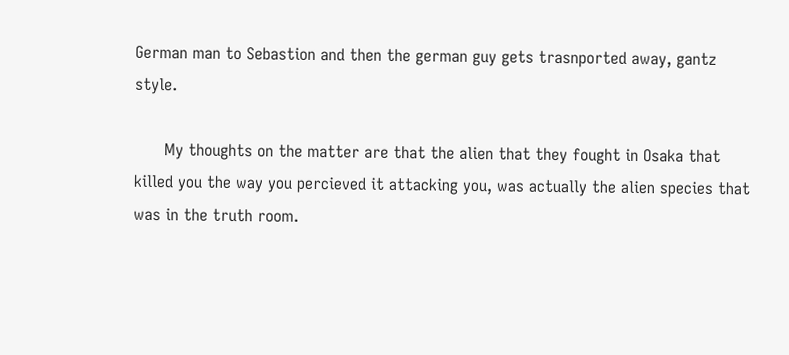German man to Sebastion and then the german guy gets trasnported away, gantz style.

      My thoughts on the matter are that the alien that they fought in Osaka that killed you the way you percieved it attacking you, was actually the alien species that was in the truth room.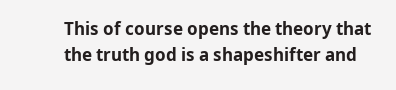This of course opens the theory that the truth god is a shapeshifter and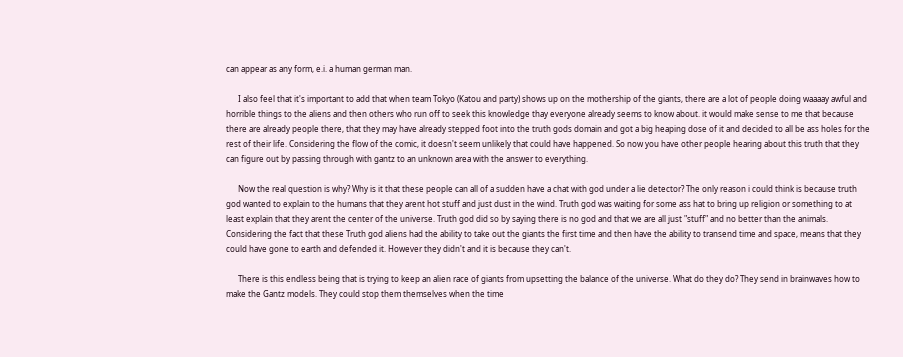can appear as any form, e.i. a human german man.

      I also feel that it's important to add that when team Tokyo (Katou and party) shows up on the mothership of the giants, there are a lot of people doing waaaay awful and horrible things to the aliens and then others who run off to seek this knowledge thay everyone already seems to know about. it would make sense to me that because there are already people there, that they may have already stepped foot into the truth gods domain and got a big heaping dose of it and decided to all be ass holes for the rest of their life. Considering the flow of the comic, it doesn't seem unlikely that could have happened. So now you have other people hearing about this truth that they can figure out by passing through with gantz to an unknown area with the answer to everything.

      Now the real question is why? Why is it that these people can all of a sudden have a chat with god under a lie detector? The only reason i could think is because truth god wanted to explain to the humans that they arent hot stuff and just dust in the wind. Truth god was waiting for some ass hat to bring up religion or something to at least explain that they arent the center of the universe. Truth god did so by saying there is no god and that we are all just "stuff" and no better than the animals. Considering the fact that these Truth god aliens had the ability to take out the giants the first time and then have the ability to transend time and space, means that they could have gone to earth and defended it. However they didn't and it is because they can't.

      There is this endless being that is trying to keep an alien race of giants from upsetting the balance of the universe. What do they do? They send in brainwaves how to make the Gantz models. They could stop them themselves when the time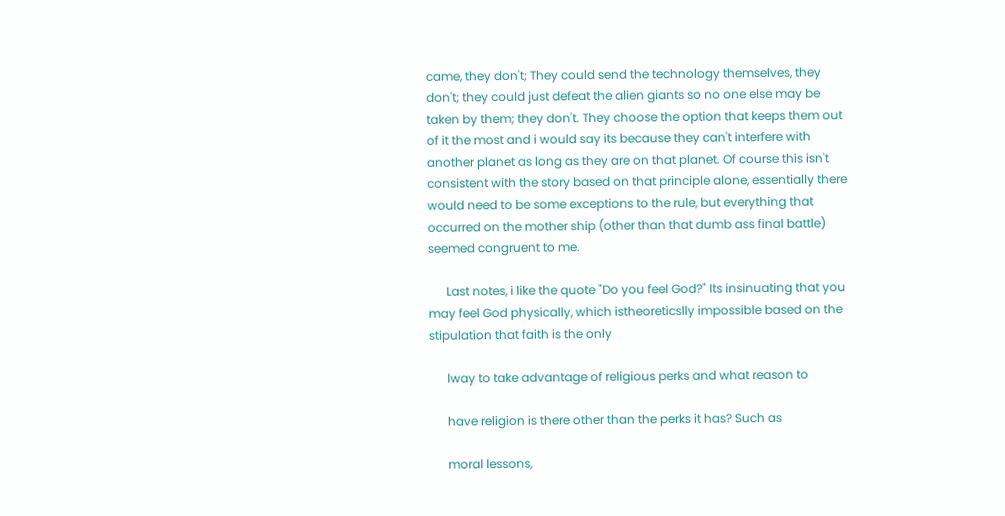came, they don't; They could send the technology themselves, they don't; they could just defeat the alien giants so no one else may be taken by them; they don't. They choose the option that keeps them out of it the most and i would say its because they can't interfere with another planet as long as they are on that planet. Of course this isn't consistent with the story based on that principle alone, essentially there would need to be some exceptions to the rule, but everything that occurred on the mother ship (other than that dumb ass final battle) seemed congruent to me.

      Last notes, i like the quote "Do you feel God?" Its insinuating that you may feel God physically, which istheoreticslly impossible based on the stipulation that faith is the only

      lway to take advantage of religious perks and what reason to

      have religion is there other than the perks it has? Such as

      moral lessons,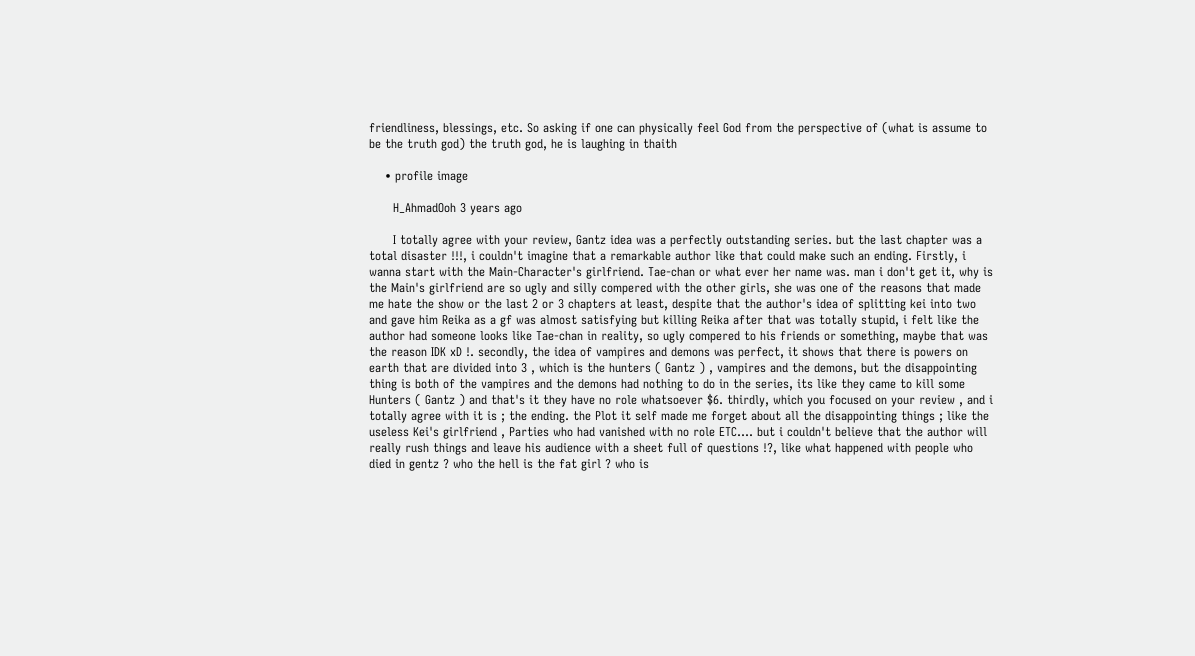friendliness, blessings, etc. So asking if one can physically feel God from the perspective of (what is assume to be the truth god) the truth god, he is laughing in thaith

    • profile image

      H_AhmadOoh 3 years ago

      I totally agree with your review, Gantz idea was a perfectly outstanding series. but the last chapter was a total disaster !!!, i couldn't imagine that a remarkable author like that could make such an ending. Firstly, i wanna start with the Main-Character's girlfriend. Tae-chan or what ever her name was. man i don't get it, why is the Main's girlfriend are so ugly and silly compered with the other girls, she was one of the reasons that made me hate the show or the last 2 or 3 chapters at least, despite that the author's idea of splitting kei into two and gave him Reika as a gf was almost satisfying but killing Reika after that was totally stupid, i felt like the author had someone looks like Tae-chan in reality, so ugly compered to his friends or something, maybe that was the reason IDK xD !. secondly, the idea of vampires and demons was perfect, it shows that there is powers on earth that are divided into 3 , which is the hunters ( Gantz ) , vampires and the demons, but the disappointing thing is both of the vampires and the demons had nothing to do in the series, its like they came to kill some Hunters ( Gantz ) and that's it they have no role whatsoever $6. thirdly, which you focused on your review , and i totally agree with it is ; the ending. the Plot it self made me forget about all the disappointing things ; like the useless Kei's girlfriend , Parties who had vanished with no role ETC.... but i couldn't believe that the author will really rush things and leave his audience with a sheet full of questions !?, like what happened with people who died in gentz ? who the hell is the fat girl ? who is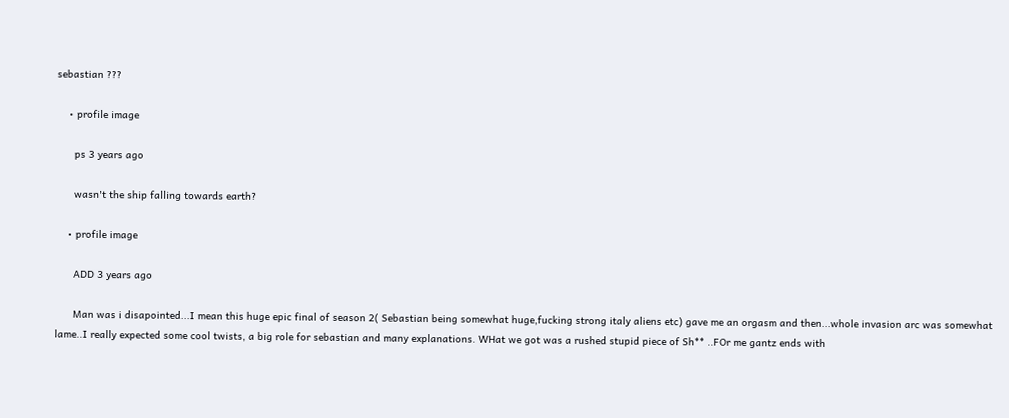sebastian ???

    • profile image

      ps 3 years ago

      wasn't the ship falling towards earth?

    • profile image

      ADD 3 years ago

      Man was i disapointed...I mean this huge epic final of season 2( Sebastian being somewhat huge,fucking strong italy aliens etc) gave me an orgasm and then...whole invasion arc was somewhat lame..I really expected some cool twists, a big role for sebastian and many explanations. WHat we got was a rushed stupid piece of Sh** ..FOr me gantz ends with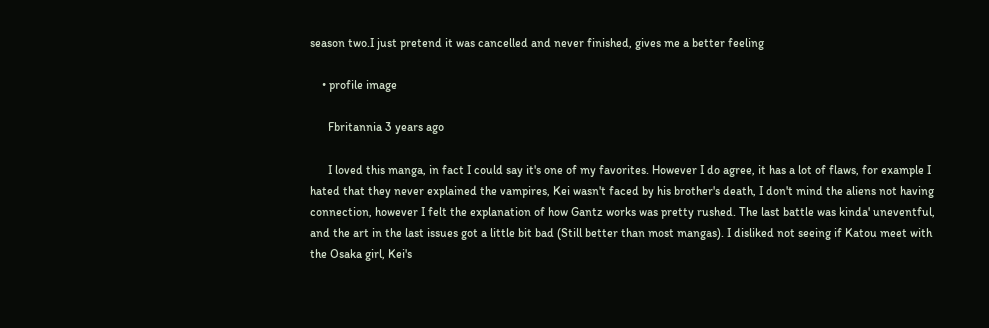season two.I just pretend it was cancelled and never finished, gives me a better feeling

    • profile image

      Fbritannia 3 years ago

      I loved this manga, in fact I could say it's one of my favorites. However I do agree, it has a lot of flaws, for example I hated that they never explained the vampires, Kei wasn't faced by his brother's death, I don't mind the aliens not having connection, however I felt the explanation of how Gantz works was pretty rushed. The last battle was kinda' uneventful, and the art in the last issues got a little bit bad (Still better than most mangas). I disliked not seeing if Katou meet with the Osaka girl, Kei's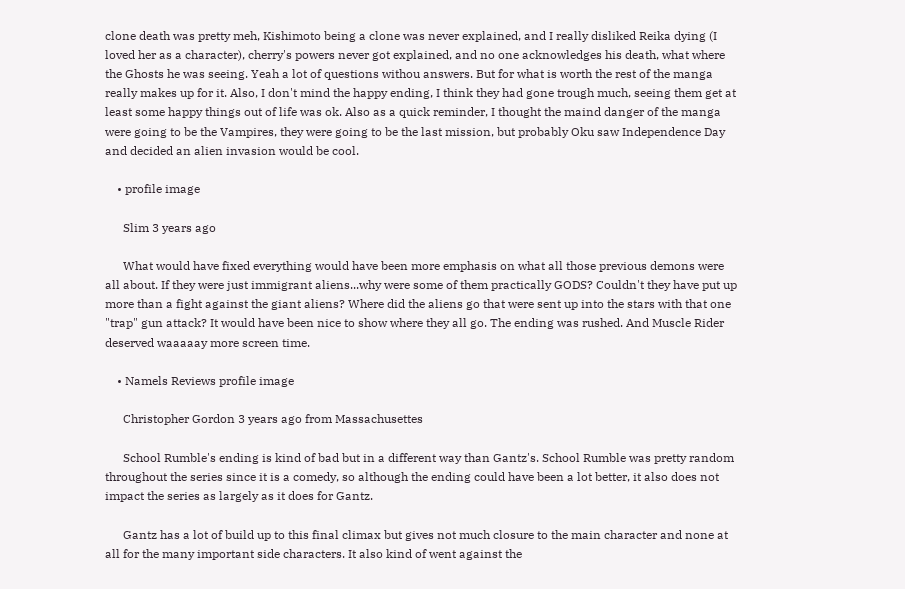clone death was pretty meh, Kishimoto being a clone was never explained, and I really disliked Reika dying (I loved her as a character), cherry's powers never got explained, and no one acknowledges his death, what where the Ghosts he was seeing. Yeah a lot of questions withou answers. But for what is worth the rest of the manga really makes up for it. Also, I don't mind the happy ending, I think they had gone trough much, seeing them get at least some happy things out of life was ok. Also as a quick reminder, I thought the maind danger of the manga were going to be the Vampires, they were going to be the last mission, but probably Oku saw Independence Day and decided an alien invasion would be cool.

    • profile image

      Slim 3 years ago

      What would have fixed everything would have been more emphasis on what all those previous demons were all about. If they were just immigrant aliens...why were some of them practically GODS? Couldn't they have put up more than a fight against the giant aliens? Where did the aliens go that were sent up into the stars with that one "trap" gun attack? It would have been nice to show where they all go. The ending was rushed. And Muscle Rider deserved waaaaay more screen time.

    • Namels Reviews profile image

      Christopher Gordon 3 years ago from Massachusettes

      School Rumble's ending is kind of bad but in a different way than Gantz's. School Rumble was pretty random throughout the series since it is a comedy, so although the ending could have been a lot better, it also does not impact the series as largely as it does for Gantz.

      Gantz has a lot of build up to this final climax but gives not much closure to the main character and none at all for the many important side characters. It also kind of went against the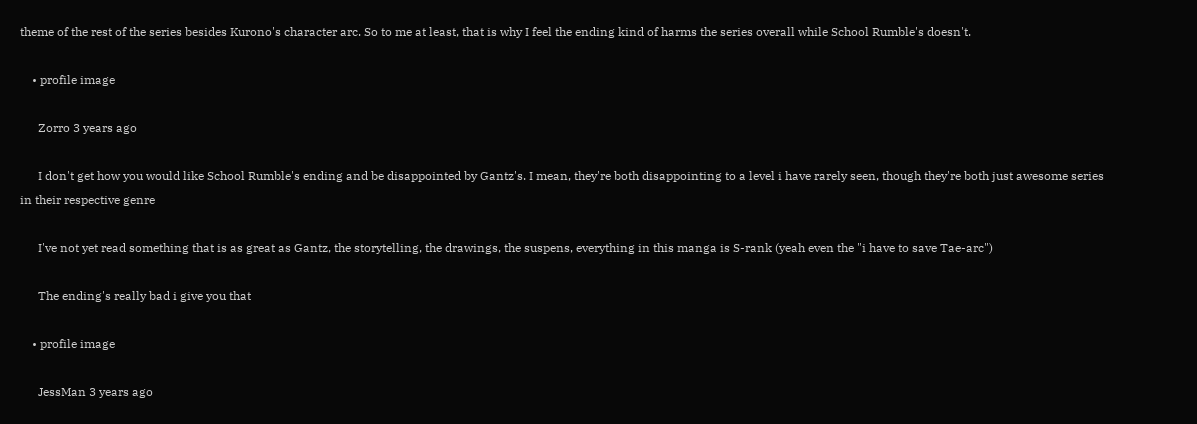theme of the rest of the series besides Kurono's character arc. So to me at least, that is why I feel the ending kind of harms the series overall while School Rumble's doesn't.

    • profile image

      Zorro 3 years ago

      I don't get how you would like School Rumble's ending and be disappointed by Gantz's. I mean, they're both disappointing to a level i have rarely seen, though they're both just awesome series in their respective genre

      I've not yet read something that is as great as Gantz, the storytelling, the drawings, the suspens, everything in this manga is S-rank (yeah even the "i have to save Tae-arc")

      The ending's really bad i give you that

    • profile image

      JessMan 3 years ago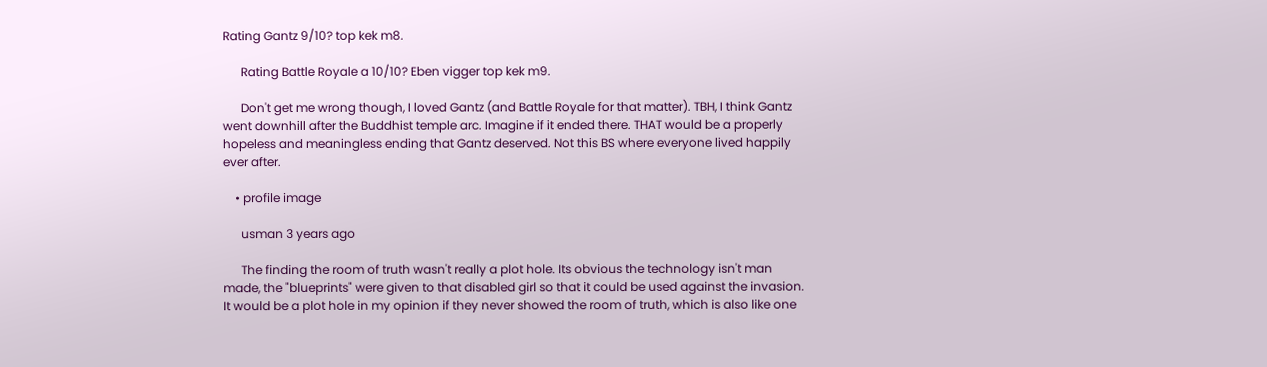Rating Gantz 9/10? top kek m8.

      Rating Battle Royale a 10/10? Eben vigger top kek m9.

      Don't get me wrong though, I loved Gantz (and Battle Royale for that matter). TBH, I think Gantz went downhill after the Buddhist temple arc. Imagine if it ended there. THAT would be a properly hopeless and meaningless ending that Gantz deserved. Not this BS where everyone lived happily ever after.

    • profile image

      usman 3 years ago

      The finding the room of truth wasn't really a plot hole. Its obvious the technology isn't man made, the "blueprints" were given to that disabled girl so that it could be used against the invasion. It would be a plot hole in my opinion if they never showed the room of truth, which is also like one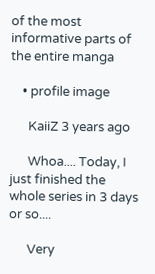of the most informative parts of the entire manga

    • profile image

      KaiiZ 3 years ago

      Whoa.... Today, I just finished the whole series in 3 days or so....

      Very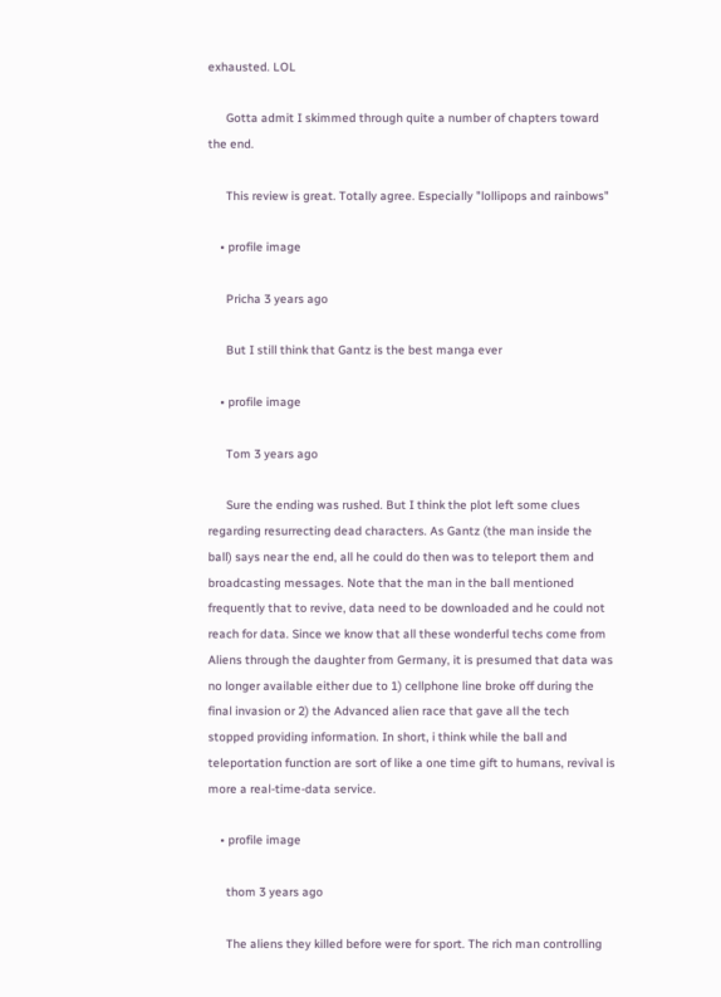exhausted. LOL

      Gotta admit I skimmed through quite a number of chapters toward the end.

      This review is great. Totally agree. Especially "lollipops and rainbows"

    • profile image

      Pricha 3 years ago

      But I still think that Gantz is the best manga ever

    • profile image

      Tom 3 years ago

      Sure the ending was rushed. But I think the plot left some clues regarding resurrecting dead characters. As Gantz (the man inside the ball) says near the end, all he could do then was to teleport them and broadcasting messages. Note that the man in the ball mentioned frequently that to revive, data need to be downloaded and he could not reach for data. Since we know that all these wonderful techs come from Aliens through the daughter from Germany, it is presumed that data was no longer available either due to 1) cellphone line broke off during the final invasion or 2) the Advanced alien race that gave all the tech stopped providing information. In short, i think while the ball and teleportation function are sort of like a one time gift to humans, revival is more a real-time-data service.

    • profile image

      thom 3 years ago

      The aliens they killed before were for sport. The rich man controlling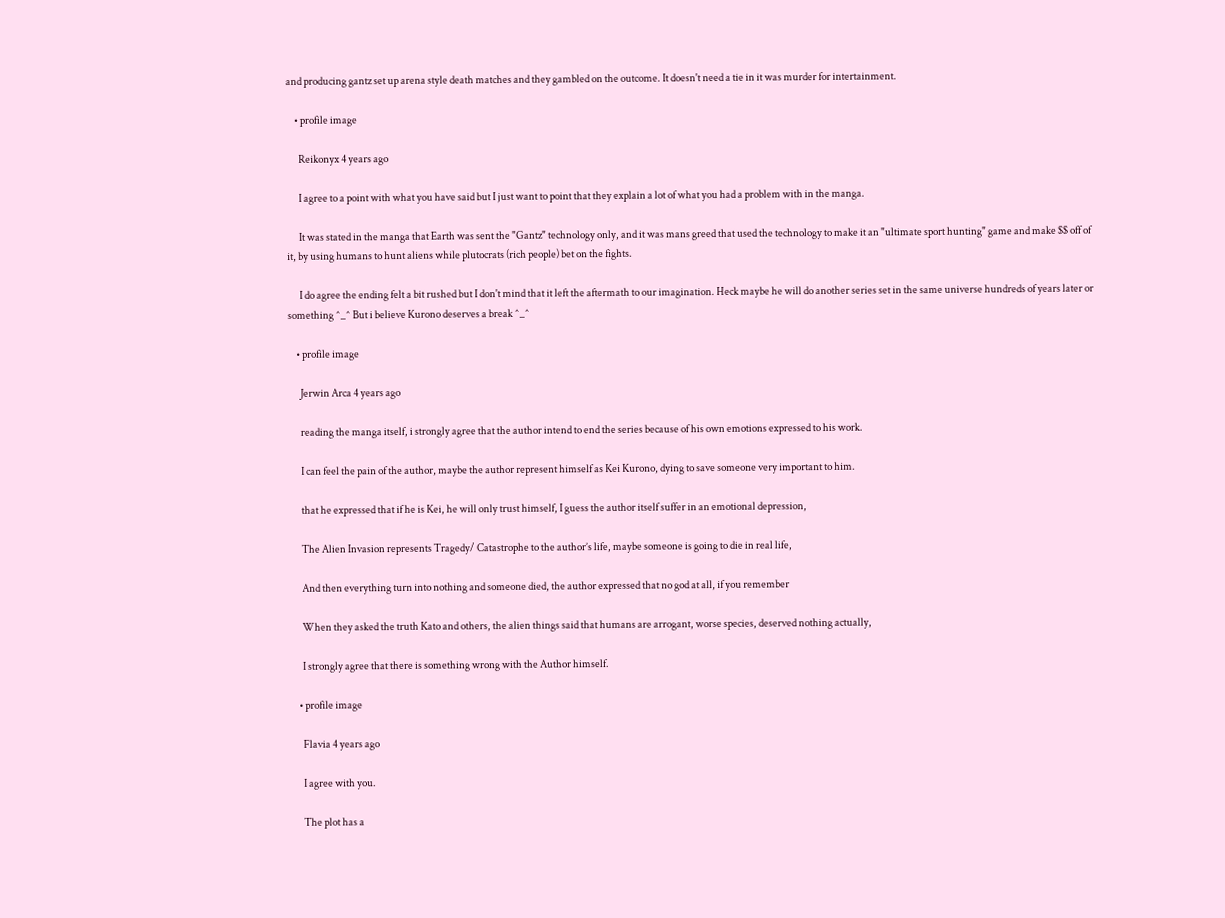and producing gantz set up arena style death matches and they gambled on the outcome. It doesn't need a tie in it was murder for intertainment.

    • profile image

      Reikonyx 4 years ago

      I agree to a point with what you have said but I just want to point that they explain a lot of what you had a problem with in the manga.

      It was stated in the manga that Earth was sent the "Gantz" technology only, and it was mans greed that used the technology to make it an "ultimate sport hunting" game and make $$ off of it, by using humans to hunt aliens while plutocrats (rich people) bet on the fights.

      I do agree the ending felt a bit rushed but I don't mind that it left the aftermath to our imagination. Heck maybe he will do another series set in the same universe hundreds of years later or something ^_^ But i believe Kurono deserves a break ^_^

    • profile image

      Jerwin Arca 4 years ago

      reading the manga itself, i strongly agree that the author intend to end the series because of his own emotions expressed to his work.

      I can feel the pain of the author, maybe the author represent himself as Kei Kurono, dying to save someone very important to him.

      that he expressed that if he is Kei, he will only trust himself, I guess the author itself suffer in an emotional depression,

      The Alien Invasion represents Tragedy/ Catastrophe to the author’s life, maybe someone is going to die in real life,

      And then everything turn into nothing and someone died, the author expressed that no god at all, if you remember

      When they asked the truth Kato and others, the alien things said that humans are arrogant, worse species, deserved nothing actually,

      I strongly agree that there is something wrong with the Author himself.

    • profile image

      Flavia 4 years ago

      I agree with you.

      The plot has a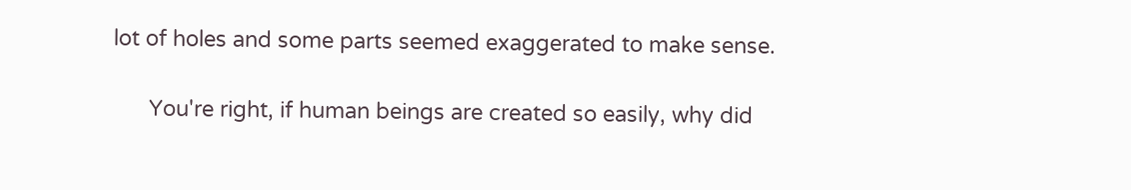lot of holes and some parts seemed exaggerated to make sense.

      You're right, if human beings are created so easily, why did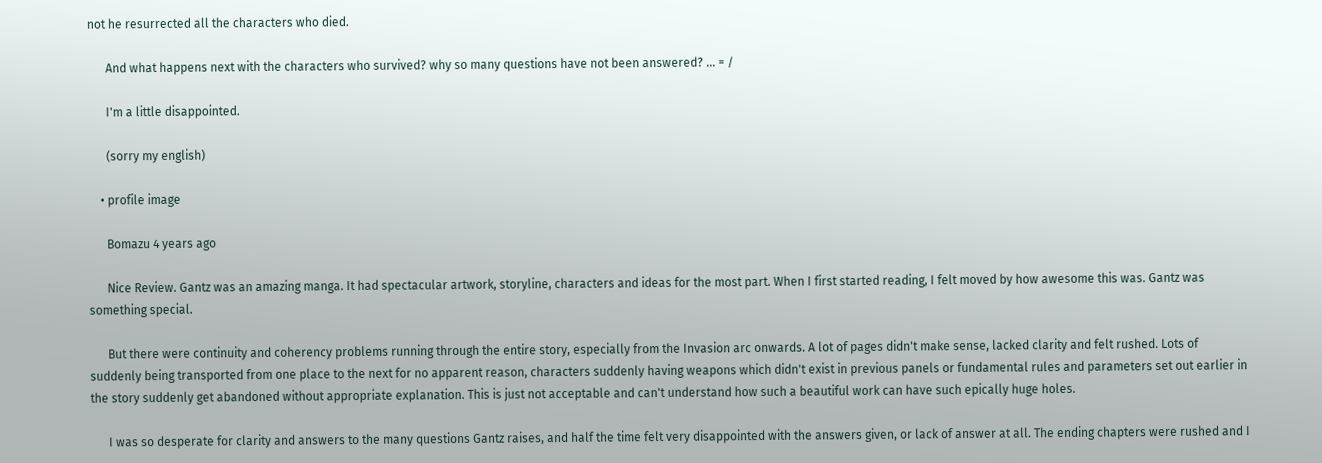not he resurrected all the characters who died.

      And what happens next with the characters who survived? why so many questions have not been answered? ... = /

      I'm a little disappointed.

      (sorry my english)

    • profile image

      Bomazu 4 years ago

      Nice Review. Gantz was an amazing manga. It had spectacular artwork, storyline, characters and ideas for the most part. When I first started reading, I felt moved by how awesome this was. Gantz was something special.

      But there were continuity and coherency problems running through the entire story, especially from the Invasion arc onwards. A lot of pages didn't make sense, lacked clarity and felt rushed. Lots of suddenly being transported from one place to the next for no apparent reason, characters suddenly having weapons which didn't exist in previous panels or fundamental rules and parameters set out earlier in the story suddenly get abandoned without appropriate explanation. This is just not acceptable and can't understand how such a beautiful work can have such epically huge holes.

      I was so desperate for clarity and answers to the many questions Gantz raises, and half the time felt very disappointed with the answers given, or lack of answer at all. The ending chapters were rushed and I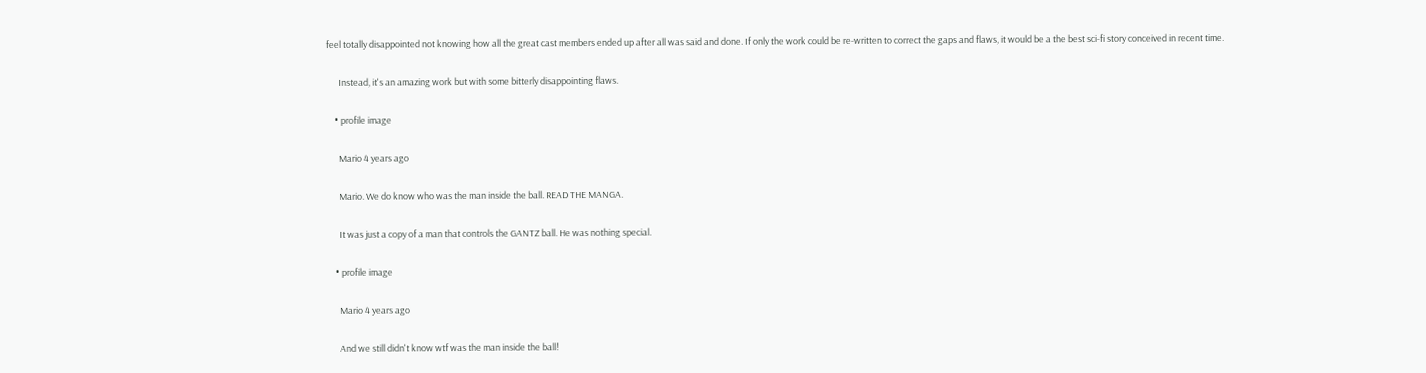feel totally disappointed not knowing how all the great cast members ended up after all was said and done. If only the work could be re-written to correct the gaps and flaws, it would be a the best sci-fi story conceived in recent time.

      Instead, it's an amazing work but with some bitterly disappointing flaws.

    • profile image

      Mario 4 years ago

      Mario. We do know who was the man inside the ball. READ THE MANGA.

      It was just a copy of a man that controls the GANTZ ball. He was nothing special.

    • profile image

      Mario 4 years ago

      And we still didn't know wtf was the man inside the ball!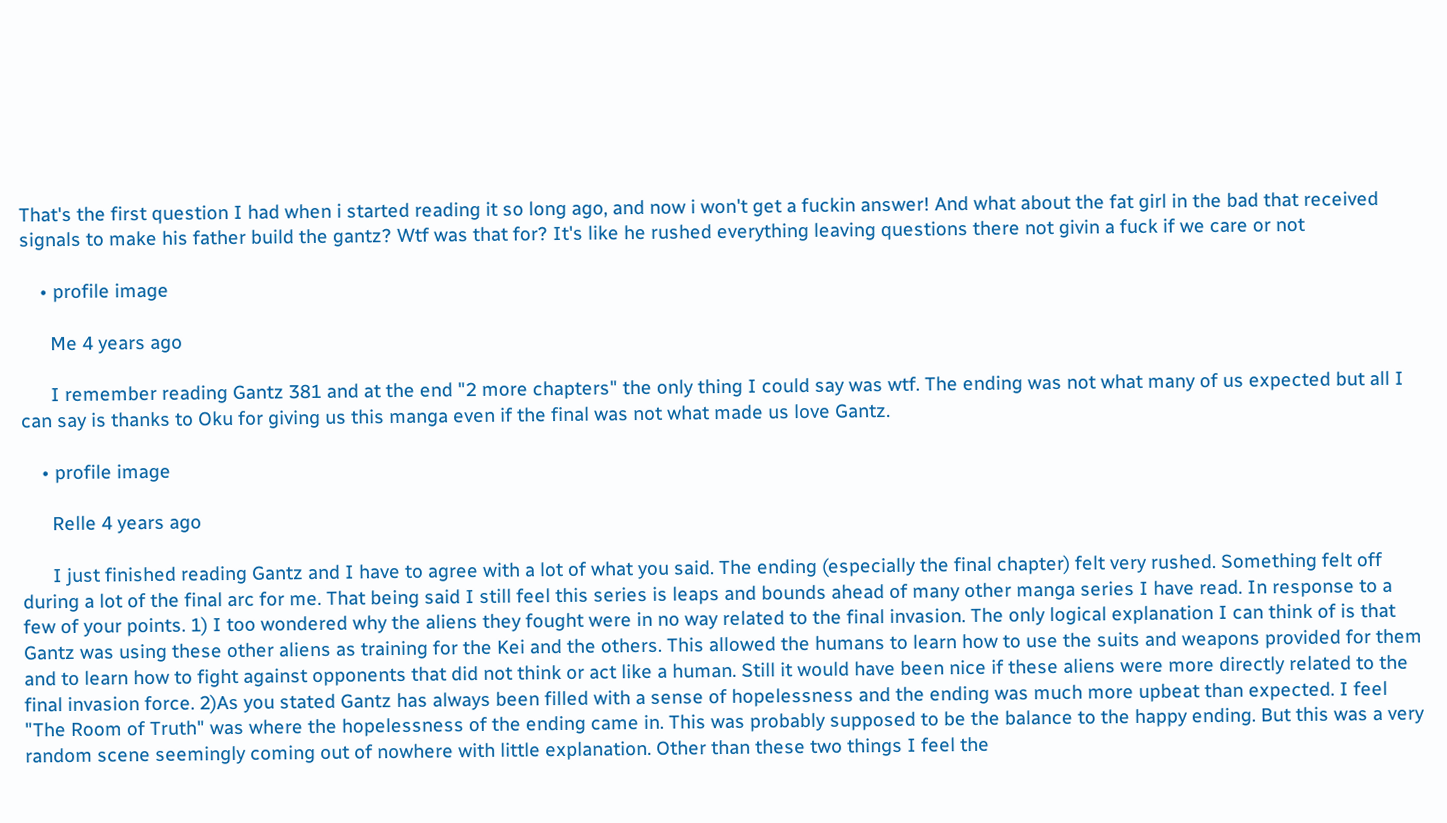That's the first question I had when i started reading it so long ago, and now i won't get a fuckin answer! And what about the fat girl in the bad that received signals to make his father build the gantz? Wtf was that for? It's like he rushed everything leaving questions there not givin a fuck if we care or not

    • profile image

      Me 4 years ago

      I remember reading Gantz 381 and at the end "2 more chapters" the only thing I could say was wtf. The ending was not what many of us expected but all I can say is thanks to Oku for giving us this manga even if the final was not what made us love Gantz.

    • profile image

      Relle 4 years ago

      I just finished reading Gantz and I have to agree with a lot of what you said. The ending (especially the final chapter) felt very rushed. Something felt off during a lot of the final arc for me. That being said I still feel this series is leaps and bounds ahead of many other manga series I have read. In response to a few of your points. 1) I too wondered why the aliens they fought were in no way related to the final invasion. The only logical explanation I can think of is that Gantz was using these other aliens as training for the Kei and the others. This allowed the humans to learn how to use the suits and weapons provided for them and to learn how to fight against opponents that did not think or act like a human. Still it would have been nice if these aliens were more directly related to the final invasion force. 2)As you stated Gantz has always been filled with a sense of hopelessness and the ending was much more upbeat than expected. I feel "The Room of Truth" was where the hopelessness of the ending came in. This was probably supposed to be the balance to the happy ending. But this was a very random scene seemingly coming out of nowhere with little explanation. Other than these two things I feel the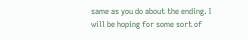same as you do about the ending. I will be hoping for some sort of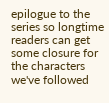epilogue to the series so longtime readers can get some closure for the characters we've followed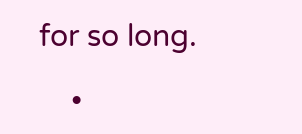for so long.

    •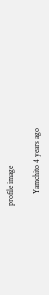profile image

      Yamchito 4 years ago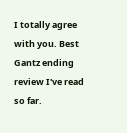I totally agree with you. Best Gantz ending review I've read so far.